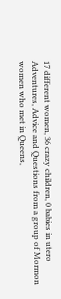17 different women, 36 crazy children, 0 babies in utero
Adventures, Advice and Questions from a group of Mormon women who met in Queens,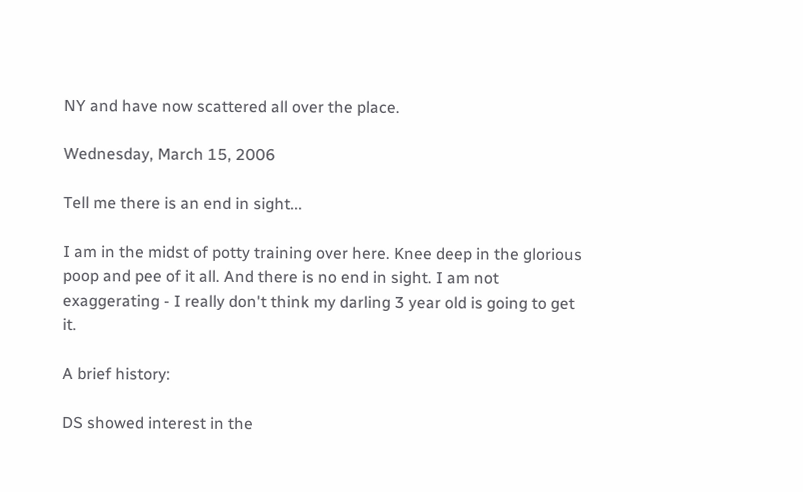NY and have now scattered all over the place.

Wednesday, March 15, 2006

Tell me there is an end in sight...

I am in the midst of potty training over here. Knee deep in the glorious poop and pee of it all. And there is no end in sight. I am not exaggerating - I really don't think my darling 3 year old is going to get it.

A brief history:

DS showed interest in the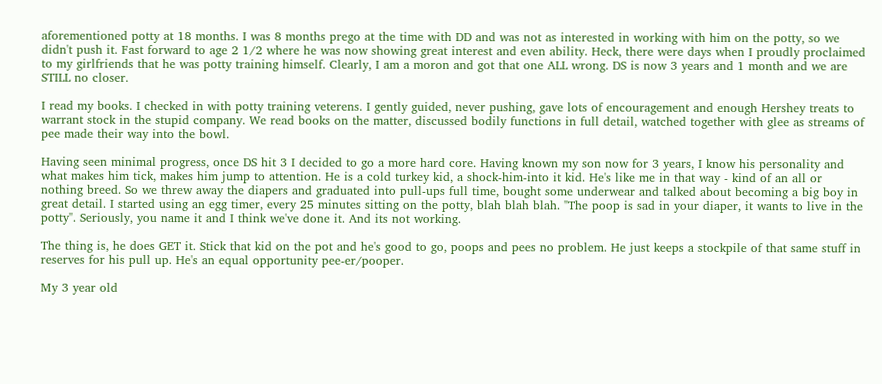aforementioned potty at 18 months. I was 8 months prego at the time with DD and was not as interested in working with him on the potty, so we didn't push it. Fast forward to age 2 1/2 where he was now showing great interest and even ability. Heck, there were days when I proudly proclaimed to my girlfriends that he was potty training himself. Clearly, I am a moron and got that one ALL wrong. DS is now 3 years and 1 month and we are STILL no closer.

I read my books. I checked in with potty training veterens. I gently guided, never pushing, gave lots of encouragement and enough Hershey treats to warrant stock in the stupid company. We read books on the matter, discussed bodily functions in full detail, watched together with glee as streams of pee made their way into the bowl.

Having seen minimal progress, once DS hit 3 I decided to go a more hard core. Having known my son now for 3 years, I know his personality and what makes him tick, makes him jump to attention. He is a cold turkey kid, a shock-him-into it kid. He's like me in that way - kind of an all or nothing breed. So we threw away the diapers and graduated into pull-ups full time, bought some underwear and talked about becoming a big boy in great detail. I started using an egg timer, every 25 minutes sitting on the potty, blah blah blah. "The poop is sad in your diaper, it wants to live in the potty". Seriously, you name it and I think we've done it. And its not working.

The thing is, he does GET it. Stick that kid on the pot and he's good to go, poops and pees no problem. He just keeps a stockpile of that same stuff in reserves for his pull up. He's an equal opportunity pee-er/pooper.

My 3 year old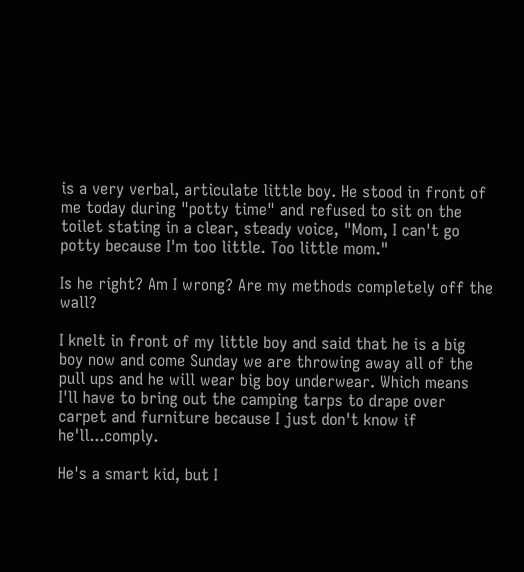is a very verbal, articulate little boy. He stood in front of me today during "potty time" and refused to sit on the toilet stating in a clear, steady voice, "Mom, I can't go potty because I'm too little. Too little mom."

Is he right? Am I wrong? Are my methods completely off the wall?

I knelt in front of my little boy and said that he is a big boy now and come Sunday we are throwing away all of the pull ups and he will wear big boy underwear. Which means I'll have to bring out the camping tarps to drape over carpet and furniture because I just don't know if he'll...comply.

He's a smart kid, but I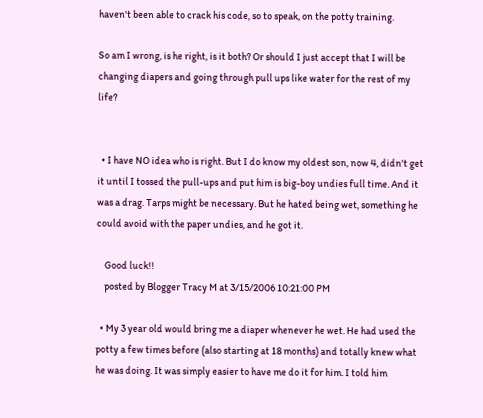haven't been able to crack his code, so to speak, on the potty training.

So am I wrong, is he right, is it both? Or should I just accept that I will be changing diapers and going through pull ups like water for the rest of my life?


  • I have NO idea who is right. But I do know my oldest son, now 4, didn't get it until I tossed the pull-ups and put him is big-boy undies full time. And it was a drag. Tarps might be necessary. But he hated being wet, something he could avoid with the paper undies, and he got it.

    Good luck!!
    posted by Blogger Tracy M at 3/15/2006 10:21:00 PM

  • My 3 year old would bring me a diaper whenever he wet. He had used the potty a few times before (also starting at 18 months) and totally knew what he was doing. It was simply easier to have me do it for him. I told him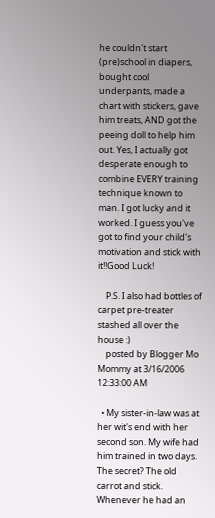he couldn't start (pre)school in diapers, bought cool underpants, made a chart with stickers, gave him treats, AND got the peeing doll to help him out. Yes, I actually got desperate enough to combine EVERY training technique known to man. I got lucky and it worked. I guess you've got to find your child's motivation and stick with it!!Good Luck!

    P.S. I also had bottles of carpet pre-treater stashed all over the house :)
    posted by Blogger Mo Mommy at 3/16/2006 12:33:00 AM

  • My sister-in-law was at her wit's end with her second son. My wife had him trained in two days. The secret? The old carrot and stick. Whenever he had an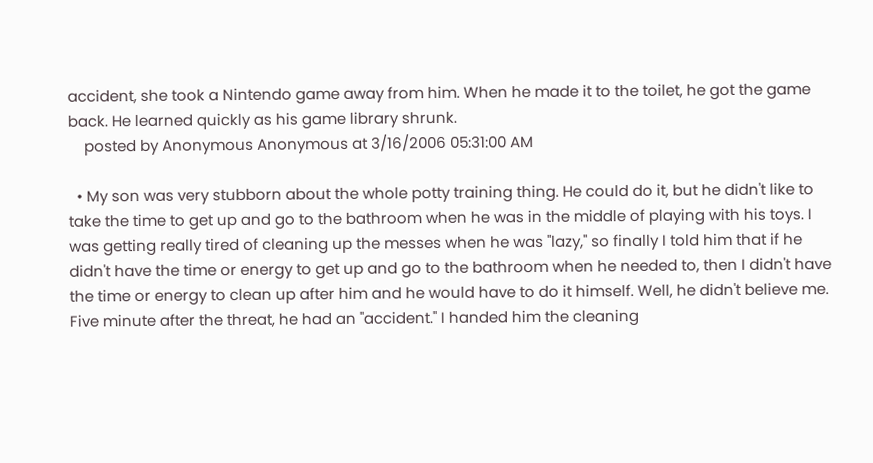accident, she took a Nintendo game away from him. When he made it to the toilet, he got the game back. He learned quickly as his game library shrunk.
    posted by Anonymous Anonymous at 3/16/2006 05:31:00 AM

  • My son was very stubborn about the whole potty training thing. He could do it, but he didn't like to take the time to get up and go to the bathroom when he was in the middle of playing with his toys. I was getting really tired of cleaning up the messes when he was "lazy," so finally I told him that if he didn't have the time or energy to get up and go to the bathroom when he needed to, then I didn't have the time or energy to clean up after him and he would have to do it himself. Well, he didn't believe me. Five minute after the threat, he had an "accident." I handed him the cleaning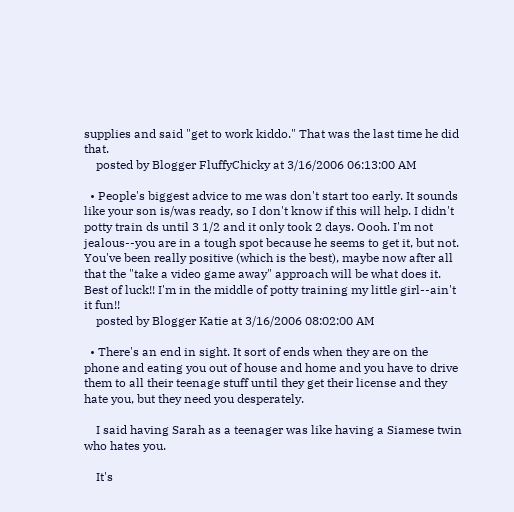supplies and said "get to work kiddo." That was the last time he did that.
    posted by Blogger FluffyChicky at 3/16/2006 06:13:00 AM

  • People's biggest advice to me was don't start too early. It sounds like your son is/was ready, so I don't know if this will help. I didn't potty train ds until 3 1/2 and it only took 2 days. Oooh. I'm not jealous--you are in a tough spot because he seems to get it, but not. You've been really positive (which is the best), maybe now after all that the "take a video game away" approach will be what does it. Best of luck!! I'm in the middle of potty training my little girl--ain't it fun!!
    posted by Blogger Katie at 3/16/2006 08:02:00 AM

  • There's an end in sight. It sort of ends when they are on the phone and eating you out of house and home and you have to drive them to all their teenage stuff until they get their license and they hate you, but they need you desperately.

    I said having Sarah as a teenager was like having a Siamese twin who hates you.

    It's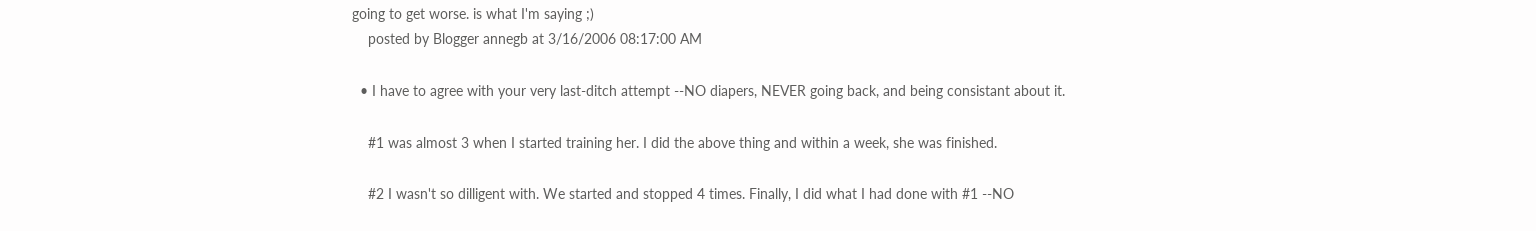going to get worse. is what I'm saying ;)
    posted by Blogger annegb at 3/16/2006 08:17:00 AM

  • I have to agree with your very last-ditch attempt --NO diapers, NEVER going back, and being consistant about it.

    #1 was almost 3 when I started training her. I did the above thing and within a week, she was finished.

    #2 I wasn't so dilligent with. We started and stopped 4 times. Finally, I did what I had done with #1 --NO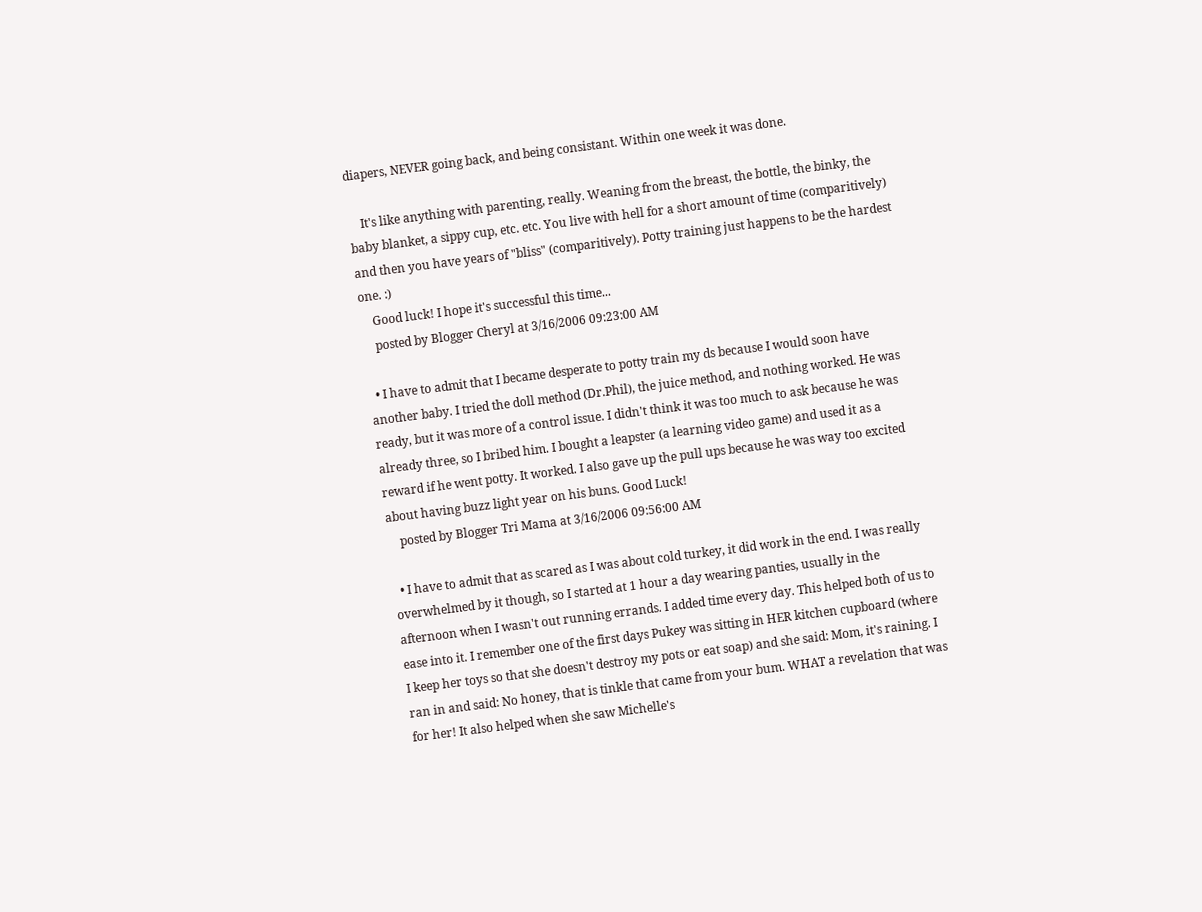diapers, NEVER going back, and being consistant. Within one week it was done.

    It's like anything with parenting, really. Weaning from the breast, the bottle, the binky, the baby blanket, a sippy cup, etc. etc. You live with hell for a short amount of time (comparitively) and then you have years of "bliss" (comparitively). Potty training just happens to be the hardest one. :)
    Good luck! I hope it's successful this time...
    posted by Blogger Cheryl at 3/16/2006 09:23:00 AM

  • I have to admit that I became desperate to potty train my ds because I would soon have another baby. I tried the doll method (Dr.Phil), the juice method, and nothing worked. He was ready, but it was more of a control issue. I didn't think it was too much to ask because he was already three, so I bribed him. I bought a leapster (a learning video game) and used it as a reward if he went potty. It worked. I also gave up the pull ups because he was way too excited about having buzz light year on his buns. Good Luck!
    posted by Blogger Tri Mama at 3/16/2006 09:56:00 AM

  • I have to admit that as scared as I was about cold turkey, it did work in the end. I was really overwhelmed by it though, so I started at 1 hour a day wearing panties, usually in the afternoon when I wasn't out running errands. I added time every day. This helped both of us to ease into it. I remember one of the first days Pukey was sitting in HER kitchen cupboard (where I keep her toys so that she doesn't destroy my pots or eat soap) and she said: Mom, it's raining. I ran in and said: No honey, that is tinkle that came from your bum. WHAT a revelation that was for her! It also helped when she saw Michelle's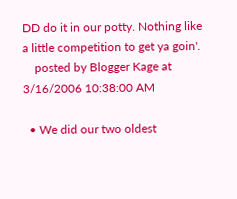DD do it in our potty. Nothing like a little competition to get ya goin'.
    posted by Blogger Kage at 3/16/2006 10:38:00 AM

  • We did our two oldest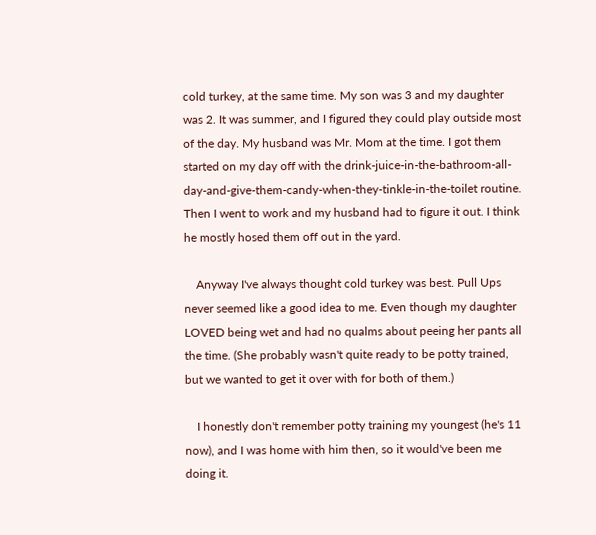cold turkey, at the same time. My son was 3 and my daughter was 2. It was summer, and I figured they could play outside most of the day. My husband was Mr. Mom at the time. I got them started on my day off with the drink-juice-in-the-bathroom-all-day-and-give-them-candy-when-they-tinkle-in-the-toilet routine. Then I went to work and my husband had to figure it out. I think he mostly hosed them off out in the yard.

    Anyway I've always thought cold turkey was best. Pull Ups never seemed like a good idea to me. Even though my daughter LOVED being wet and had no qualms about peeing her pants all the time. (She probably wasn't quite ready to be potty trained, but we wanted to get it over with for both of them.)

    I honestly don't remember potty training my youngest (he's 11 now), and I was home with him then, so it would've been me doing it.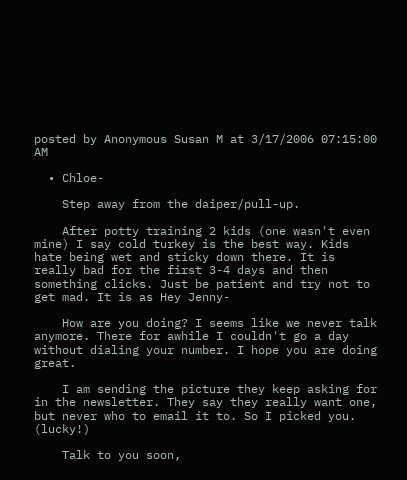posted by Anonymous Susan M at 3/17/2006 07:15:00 AM

  • Chloe-

    Step away from the daiper/pull-up.

    After potty training 2 kids (one wasn't even mine) I say cold turkey is the best way. Kids hate being wet and sticky down there. It is really bad for the first 3-4 days and then something clicks. Just be patient and try not to get mad. It is as Hey Jenny-

    How are you doing? I seems like we never talk anymore. There for awhile I couldn't go a day without dialing your number. I hope you are doing great.

    I am sending the picture they keep asking for in the newsletter. They say they really want one, but never who to email it to. So I picked you. (lucky!)

    Talk to you soon,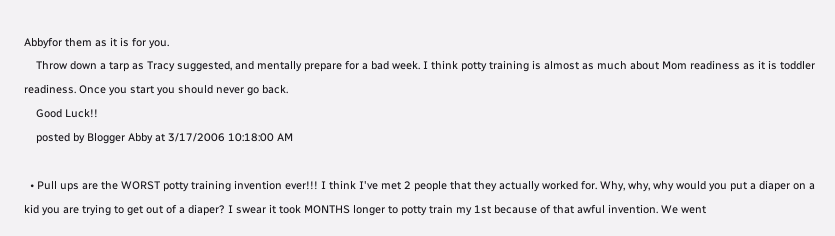Abbyfor them as it is for you.
    Throw down a tarp as Tracy suggested, and mentally prepare for a bad week. I think potty training is almost as much about Mom readiness as it is toddler readiness. Once you start you should never go back.
    Good Luck!!
    posted by Blogger Abby at 3/17/2006 10:18:00 AM

  • Pull ups are the WORST potty training invention ever!!! I think I've met 2 people that they actually worked for. Why, why, why would you put a diaper on a kid you are trying to get out of a diaper? I swear it took MONTHS longer to potty train my 1st because of that awful invention. We went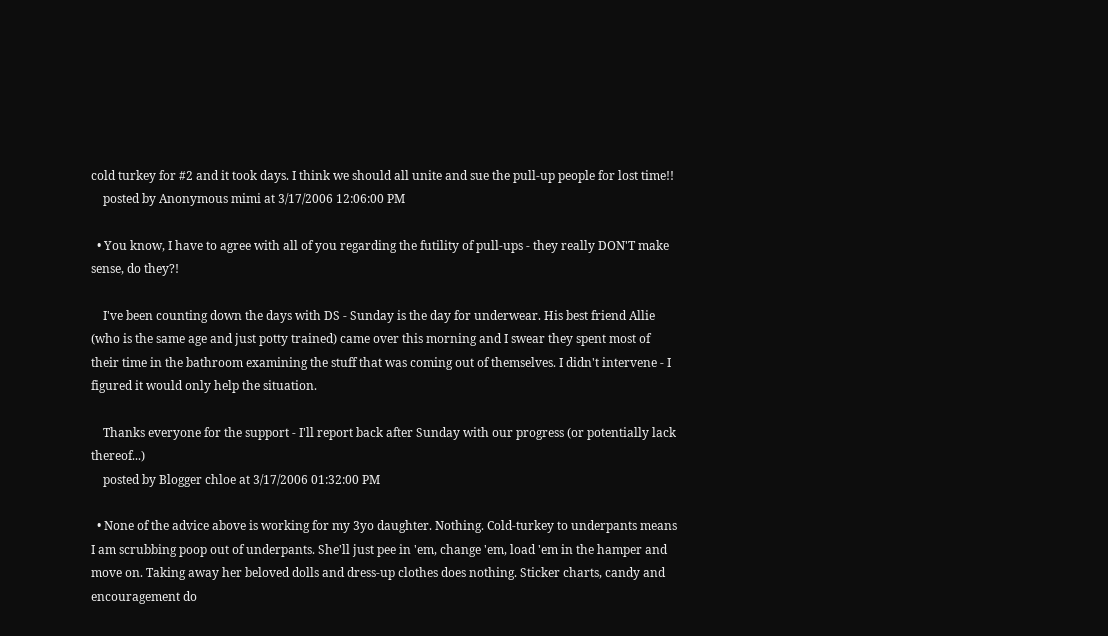cold turkey for #2 and it took days. I think we should all unite and sue the pull-up people for lost time!!
    posted by Anonymous mimi at 3/17/2006 12:06:00 PM

  • You know, I have to agree with all of you regarding the futility of pull-ups - they really DON'T make sense, do they?!

    I've been counting down the days with DS - Sunday is the day for underwear. His best friend Allie (who is the same age and just potty trained) came over this morning and I swear they spent most of their time in the bathroom examining the stuff that was coming out of themselves. I didn't intervene - I figured it would only help the situation.

    Thanks everyone for the support - I'll report back after Sunday with our progress (or potentially lack thereof...)
    posted by Blogger chloe at 3/17/2006 01:32:00 PM

  • None of the advice above is working for my 3yo daughter. Nothing. Cold-turkey to underpants means I am scrubbing poop out of underpants. She'll just pee in 'em, change 'em, load 'em in the hamper and move on. Taking away her beloved dolls and dress-up clothes does nothing. Sticker charts, candy and encouragement do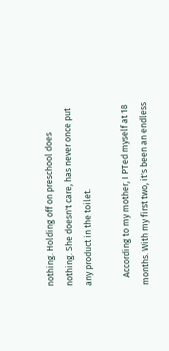nothing. Holding off on preschool does nothing. She doesn't care, has never once put any product in the toilet.

    According to my mother, I PTed myself at 18 months. With my first two, it's been an endless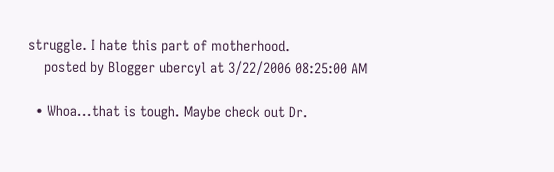struggle. I hate this part of motherhood.
    posted by Blogger ubercyl at 3/22/2006 08:25:00 AM

  • Whoa...that is tough. Maybe check out Dr.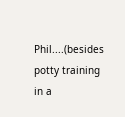Phil....(besides potty training in a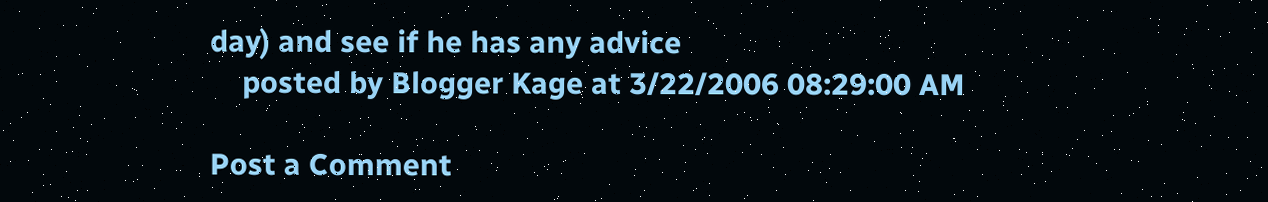day) and see if he has any advice
    posted by Blogger Kage at 3/22/2006 08:29:00 AM

Post a Comment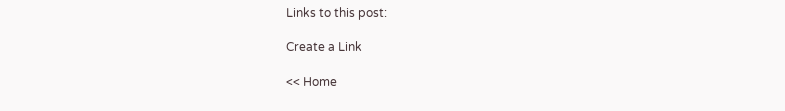Links to this post:

Create a Link

<< Home